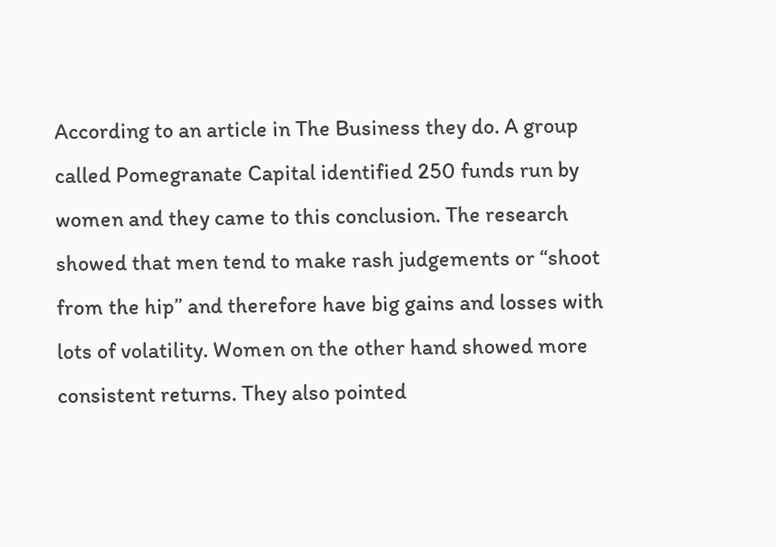According to an article in The Business they do. A group called Pomegranate Capital identified 250 funds run by women and they came to this conclusion. The research showed that men tend to make rash judgements or “shoot from the hip” and therefore have big gains and losses with lots of volatility. Women on the other hand showed more consistent returns. They also pointed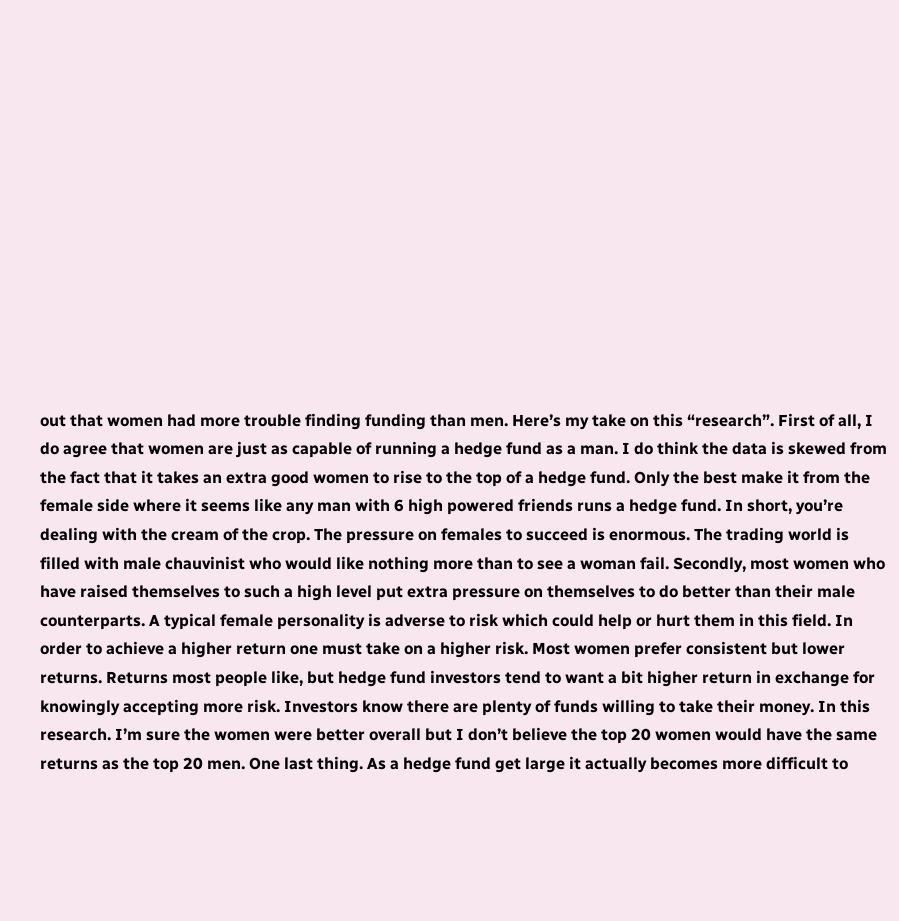out that women had more trouble finding funding than men. Here’s my take on this “research”. First of all, I do agree that women are just as capable of running a hedge fund as a man. I do think the data is skewed from the fact that it takes an extra good women to rise to the top of a hedge fund. Only the best make it from the female side where it seems like any man with 6 high powered friends runs a hedge fund. In short, you’re dealing with the cream of the crop. The pressure on females to succeed is enormous. The trading world is filled with male chauvinist who would like nothing more than to see a woman fail. Secondly, most women who have raised themselves to such a high level put extra pressure on themselves to do better than their male counterparts. A typical female personality is adverse to risk which could help or hurt them in this field. In order to achieve a higher return one must take on a higher risk. Most women prefer consistent but lower returns. Returns most people like, but hedge fund investors tend to want a bit higher return in exchange for knowingly accepting more risk. Investors know there are plenty of funds willing to take their money. In this research. I’m sure the women were better overall but I don’t believe the top 20 women would have the same returns as the top 20 men. One last thing. As a hedge fund get large it actually becomes more difficult to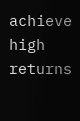achieve high returns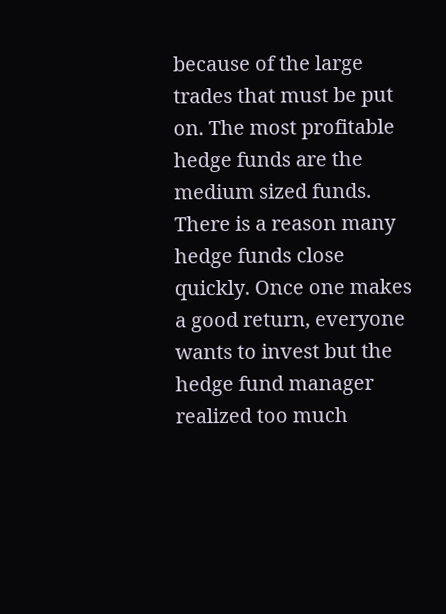because of the large trades that must be put on. The most profitable hedge funds are the medium sized funds. There is a reason many hedge funds close quickly. Once one makes a good return, everyone wants to invest but the hedge fund manager realized too much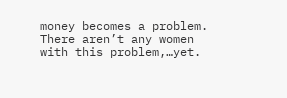money becomes a problem. There aren’t any women with this problem,…yet.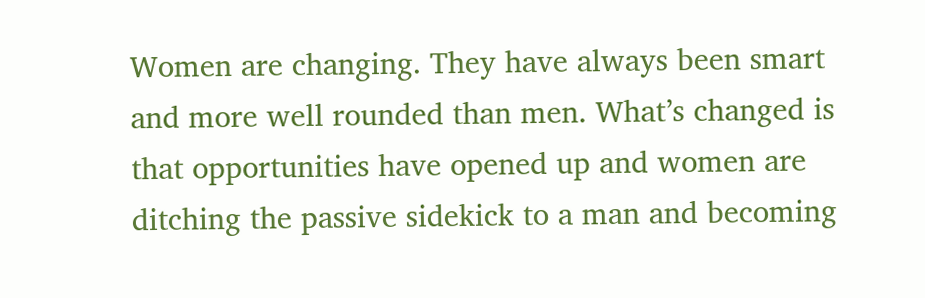Women are changing. They have always been smart and more well rounded than men. What’s changed is that opportunities have opened up and women are ditching the passive sidekick to a man and becoming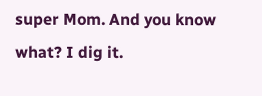super Mom. And you know what? I dig it.